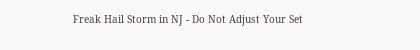Freak Hail Storm in NJ - Do Not Adjust Your Set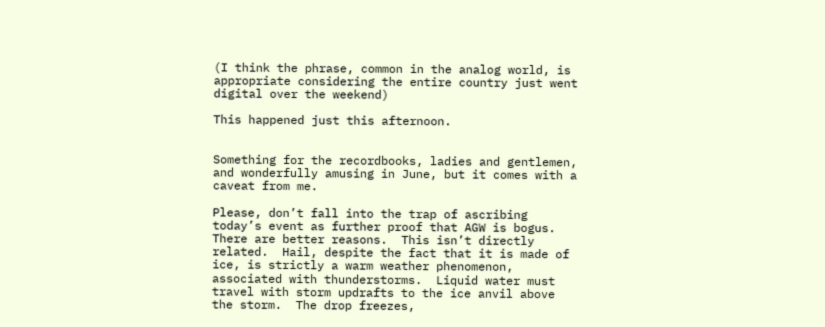(I think the phrase, common in the analog world, is appropriate considering the entire country just went digital over the weekend)

This happened just this afternoon.


Something for the recordbooks, ladies and gentlemen, and wonderfully amusing in June, but it comes with a caveat from me.

Please, don’t fall into the trap of ascribing today’s event as further proof that AGW is bogus.  There are better reasons.  This isn’t directly related.  Hail, despite the fact that it is made of ice, is strictly a warm weather phenomenon, associated with thunderstorms.  Liquid water must travel with storm updrafts to the ice anvil above the storm.  The drop freezes,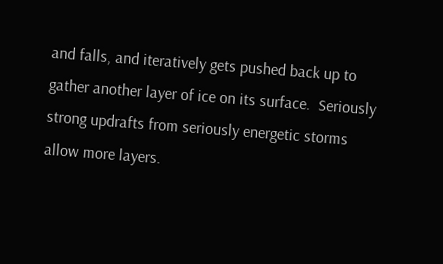and falls, and iteratively gets pushed back up to gather another layer of ice on its surface.  Seriously strong updrafts from seriously energetic storms allow more layers.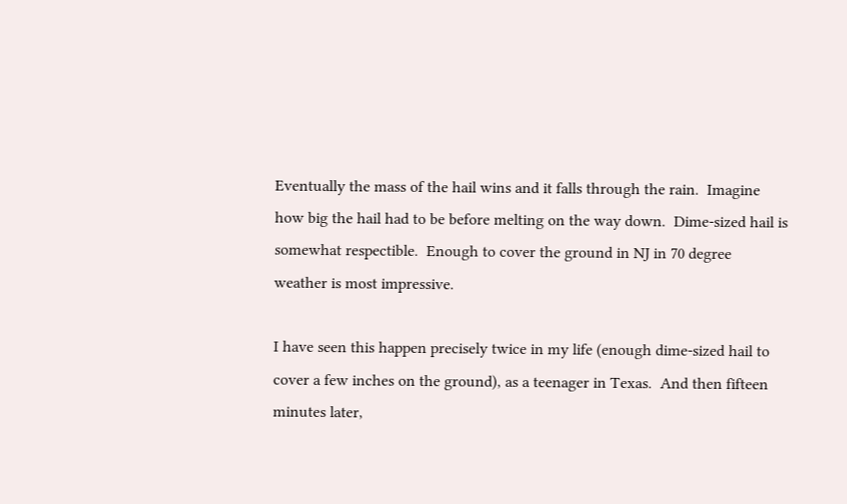Eventually the mass of the hail wins and it falls through the rain.  Imagine how big the hail had to be before melting on the way down.  Dime-sized hail is somewhat respectible.  Enough to cover the ground in NJ in 70 degree weather is most impressive.

I have seen this happen precisely twice in my life (enough dime-sized hail to cover a few inches on the ground), as a teenager in Texas.  And then fifteen minutes later,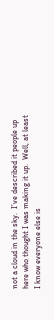not a cloud in the sky.  I’ve described it people up here who thought I was making it up.  Well, at least I know everyone else is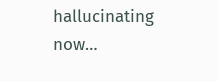hallucinating now…